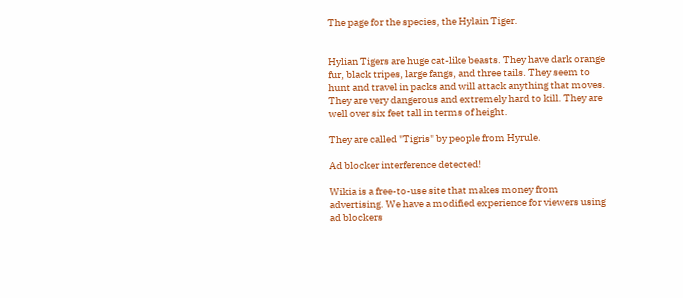The page for the species, the Hylain Tiger.


Hylian Tigers are huge cat-like beasts. They have dark orange fur, black tripes, large fangs, and three tails. They seem to hunt and travel in packs and will attack anything that moves. They are very dangerous and extremely hard to kill. They are well over six feet tall in terms of height.

They are called "Tigris" by people from Hyrule.

Ad blocker interference detected!

Wikia is a free-to-use site that makes money from advertising. We have a modified experience for viewers using ad blockers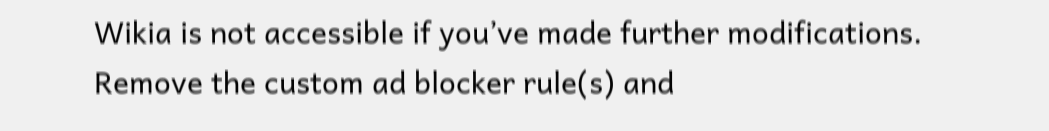Wikia is not accessible if you’ve made further modifications. Remove the custom ad blocker rule(s) and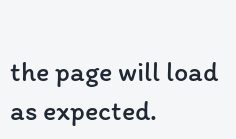the page will load as expected.